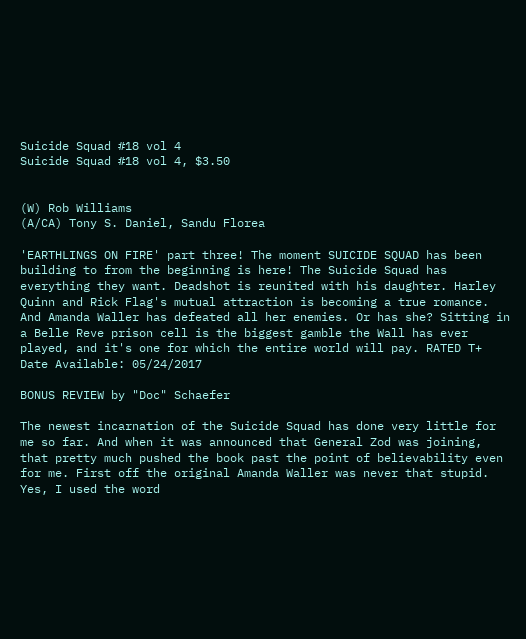Suicide Squad #18 vol 4
Suicide Squad #18 vol 4, $3.50


(W) Rob Williams
(A/CA) Tony S. Daniel, Sandu Florea

'EARTHLINGS ON FIRE' part three! The moment SUICIDE SQUAD has been building to from the beginning is here! The Suicide Squad has everything they want. Deadshot is reunited with his daughter. Harley Quinn and Rick Flag's mutual attraction is becoming a true romance. And Amanda Waller has defeated all her enemies. Or has she? Sitting in a Belle Reve prison cell is the biggest gamble the Wall has ever played, and it's one for which the entire world will pay. RATED T+
Date Available: 05/24/2017

BONUS REVIEW by "Doc" Schaefer

The newest incarnation of the Suicide Squad has done very little for me so far. And when it was announced that General Zod was joining, that pretty much pushed the book past the point of believability even for me. First off the original Amanda Waller was never that stupid. Yes, I used the word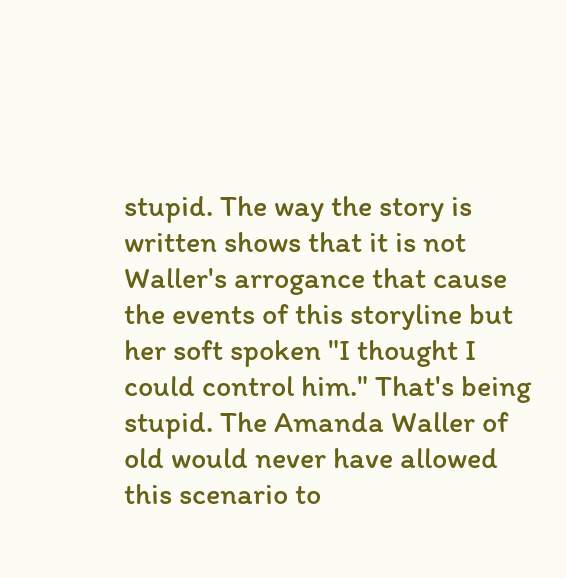stupid. The way the story is written shows that it is not Waller's arrogance that cause the events of this storyline but her soft spoken "I thought I could control him." That's being stupid. The Amanda Waller of old would never have allowed this scenario to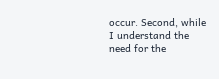occur. Second, while I understand the need for the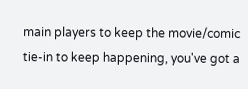main players to keep the movie/comic tie-in to keep happening, you've got a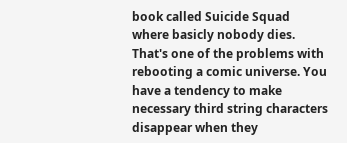book called Suicide Squad where basicly nobody dies. That's one of the problems with rebooting a comic universe. You have a tendency to make necessary third string characters disappear when they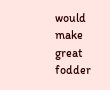would make great fodder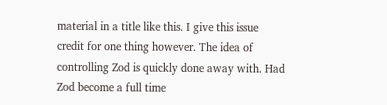material in a title like this. I give this issue credit for one thing however. The idea of controlling Zod is quickly done away with. Had Zod become a full time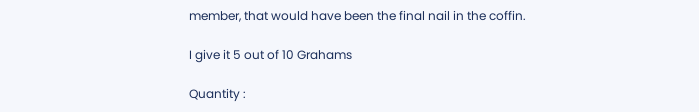member, that would have been the final nail in the coffin.

I give it 5 out of 10 Grahams

Quantity :